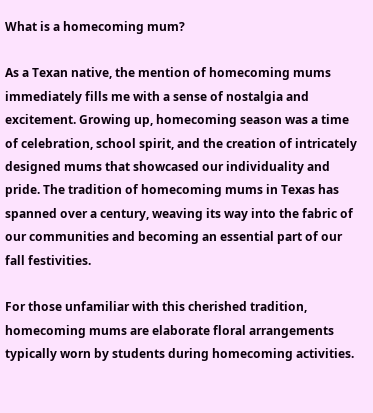What is a homecoming mum?

As a Texan native, the mention of homecoming mums immediately fills me with a sense of nostalgia and excitement. Growing up, homecoming season was a time of celebration, school spirit, and the creation of intricately designed mums that showcased our individuality and pride. The tradition of homecoming mums in Texas has spanned over a century, weaving its way into the fabric of our communities and becoming an essential part of our fall festivities.

For those unfamiliar with this cherished tradition, homecoming mums are elaborate floral arrangements typically worn by students during homecoming activities.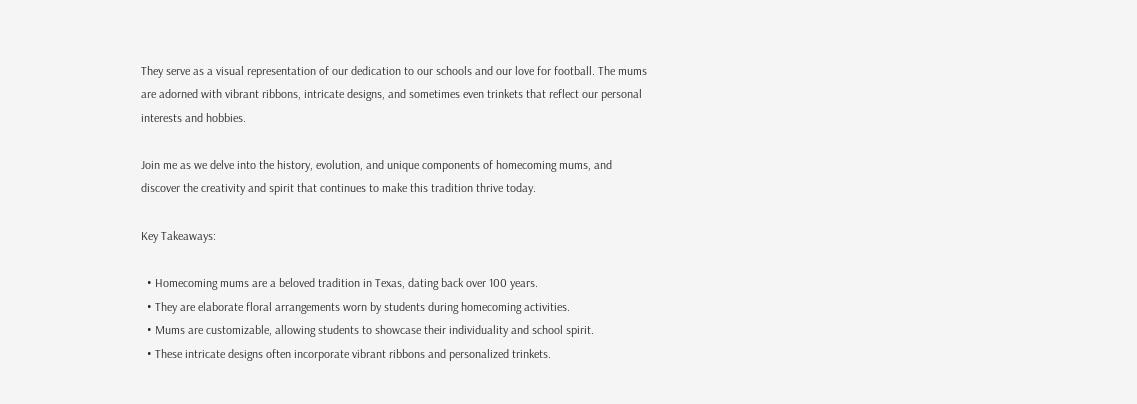They serve as a visual representation of our dedication to our schools and our love for football. The mums are adorned with vibrant ribbons, intricate designs, and sometimes even trinkets that reflect our personal interests and hobbies.

Join me as we delve into the history, evolution, and unique components of homecoming mums, and discover the creativity and spirit that continues to make this tradition thrive today.

Key Takeaways:

  • Homecoming mums are a beloved tradition in Texas, dating back over 100 years.
  • They are elaborate floral arrangements worn by students during homecoming activities.
  • Mums are customizable, allowing students to showcase their individuality and school spirit.
  • These intricate designs often incorporate vibrant ribbons and personalized trinkets.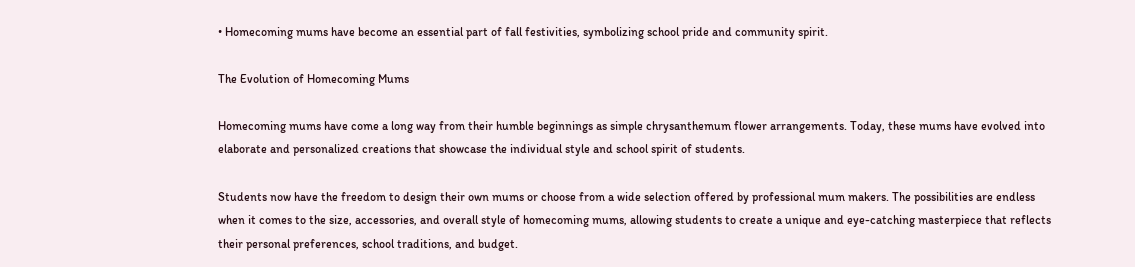• Homecoming mums have become an essential part of fall festivities, symbolizing school pride and community spirit.

The Evolution of Homecoming Mums

Homecoming mums have come a long way from their humble beginnings as simple chrysanthemum flower arrangements. Today, these mums have evolved into elaborate and personalized creations that showcase the individual style and school spirit of students.

Students now have the freedom to design their own mums or choose from a wide selection offered by professional mum makers. The possibilities are endless when it comes to the size, accessories, and overall style of homecoming mums, allowing students to create a unique and eye-catching masterpiece that reflects their personal preferences, school traditions, and budget.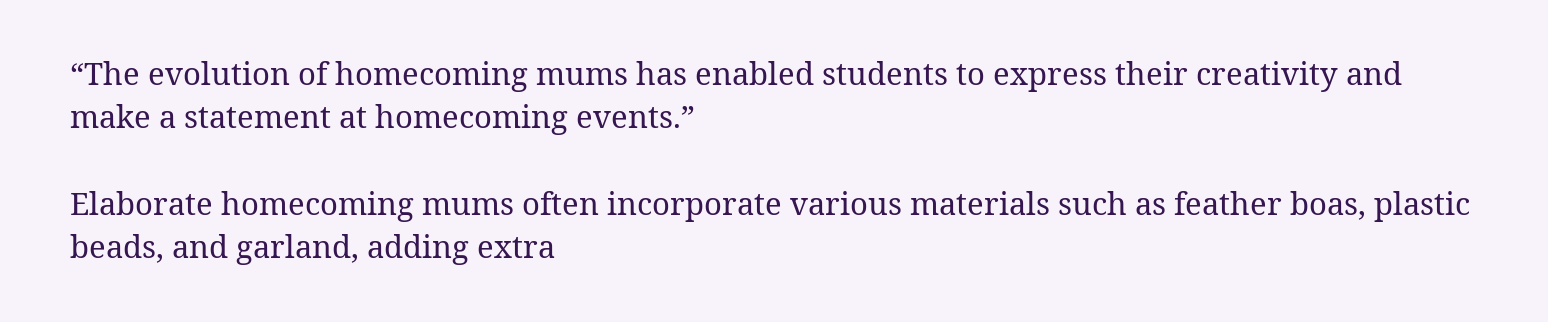“The evolution of homecoming mums has enabled students to express their creativity and make a statement at homecoming events.”

Elaborate homecoming mums often incorporate various materials such as feather boas, plastic beads, and garland, adding extra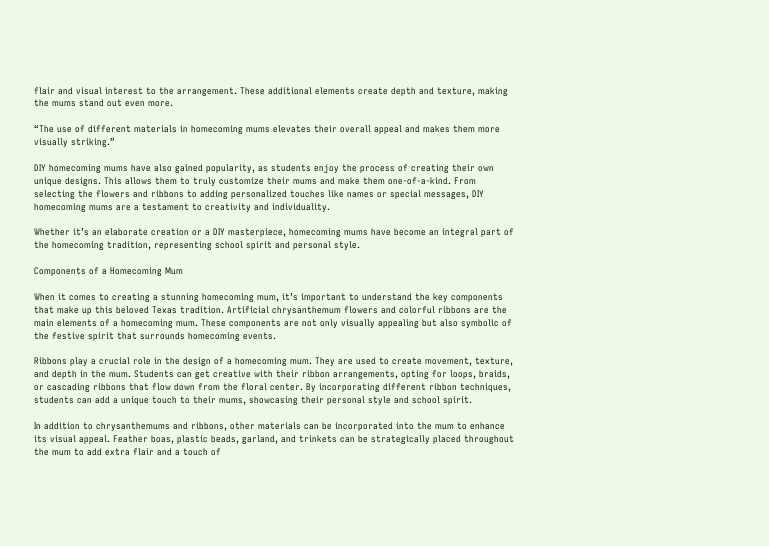flair and visual interest to the arrangement. These additional elements create depth and texture, making the mums stand out even more.

“The use of different materials in homecoming mums elevates their overall appeal and makes them more visually striking.”

DIY homecoming mums have also gained popularity, as students enjoy the process of creating their own unique designs. This allows them to truly customize their mums and make them one-of-a-kind. From selecting the flowers and ribbons to adding personalized touches like names or special messages, DIY homecoming mums are a testament to creativity and individuality.

Whether it’s an elaborate creation or a DIY masterpiece, homecoming mums have become an integral part of the homecoming tradition, representing school spirit and personal style.

Components of a Homecoming Mum

When it comes to creating a stunning homecoming mum, it’s important to understand the key components that make up this beloved Texas tradition. Artificial chrysanthemum flowers and colorful ribbons are the main elements of a homecoming mum. These components are not only visually appealing but also symbolic of the festive spirit that surrounds homecoming events.

Ribbons play a crucial role in the design of a homecoming mum. They are used to create movement, texture, and depth in the mum. Students can get creative with their ribbon arrangements, opting for loops, braids, or cascading ribbons that flow down from the floral center. By incorporating different ribbon techniques, students can add a unique touch to their mums, showcasing their personal style and school spirit.

In addition to chrysanthemums and ribbons, other materials can be incorporated into the mum to enhance its visual appeal. Feather boas, plastic beads, garland, and trinkets can be strategically placed throughout the mum to add extra flair and a touch of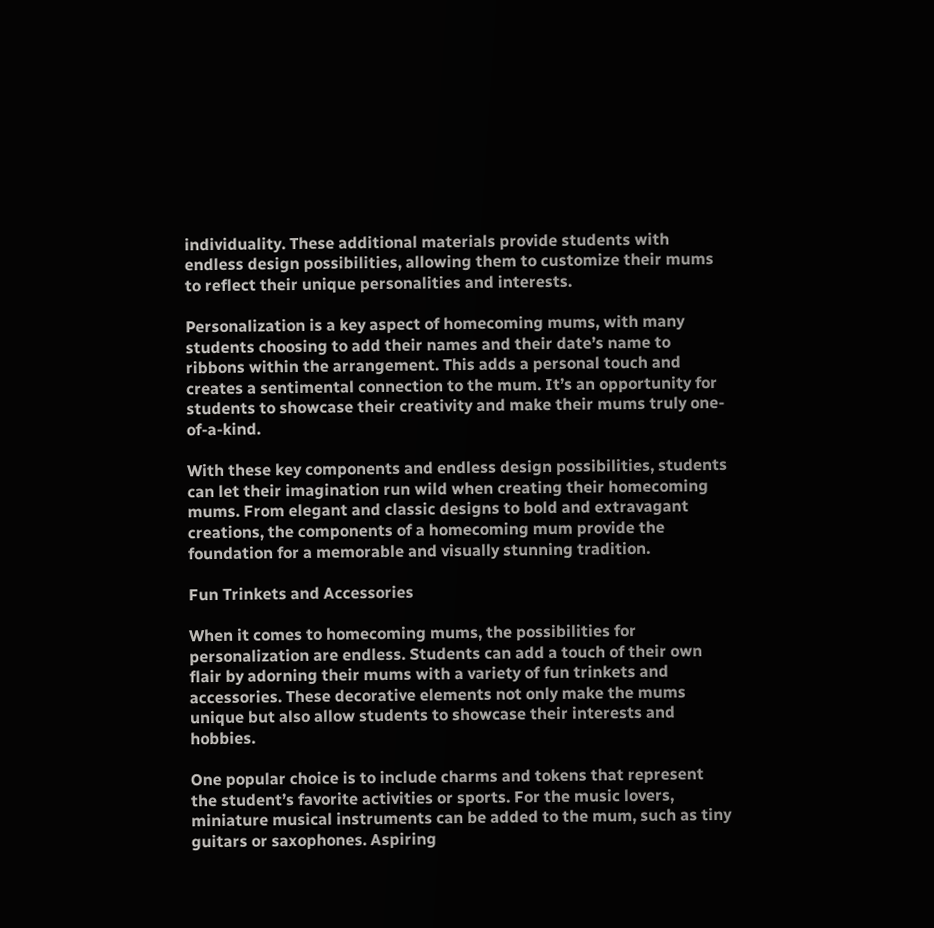individuality. These additional materials provide students with endless design possibilities, allowing them to customize their mums to reflect their unique personalities and interests.

Personalization is a key aspect of homecoming mums, with many students choosing to add their names and their date’s name to ribbons within the arrangement. This adds a personal touch and creates a sentimental connection to the mum. It’s an opportunity for students to showcase their creativity and make their mums truly one-of-a-kind.

With these key components and endless design possibilities, students can let their imagination run wild when creating their homecoming mums. From elegant and classic designs to bold and extravagant creations, the components of a homecoming mum provide the foundation for a memorable and visually stunning tradition.

Fun Trinkets and Accessories

When it comes to homecoming mums, the possibilities for personalization are endless. Students can add a touch of their own flair by adorning their mums with a variety of fun trinkets and accessories. These decorative elements not only make the mums unique but also allow students to showcase their interests and hobbies.

One popular choice is to include charms and tokens that represent the student’s favorite activities or sports. For the music lovers, miniature musical instruments can be added to the mum, such as tiny guitars or saxophones. Aspiring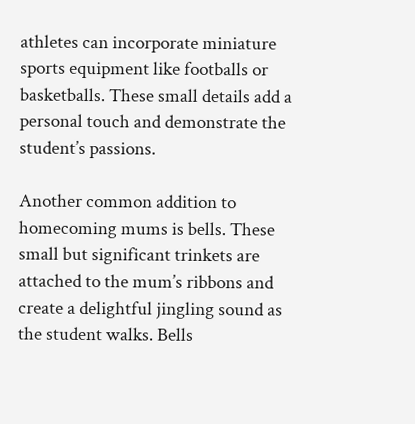athletes can incorporate miniature sports equipment like footballs or basketballs. These small details add a personal touch and demonstrate the student’s passions.

Another common addition to homecoming mums is bells. These small but significant trinkets are attached to the mum’s ribbons and create a delightful jingling sound as the student walks. Bells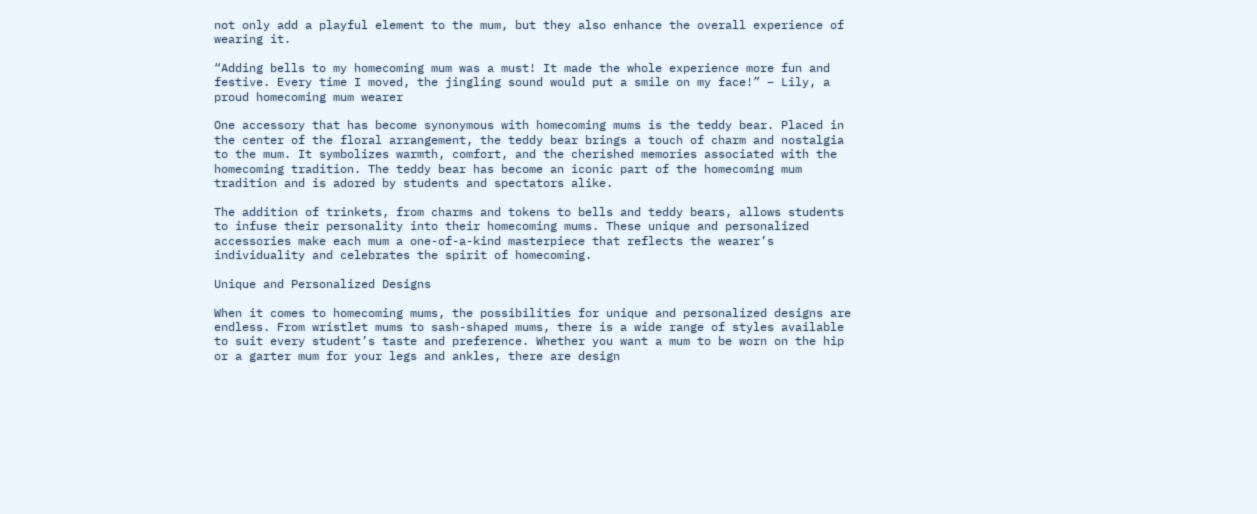not only add a playful element to the mum, but they also enhance the overall experience of wearing it.

“Adding bells to my homecoming mum was a must! It made the whole experience more fun and festive. Every time I moved, the jingling sound would put a smile on my face!” – Lily, a proud homecoming mum wearer

One accessory that has become synonymous with homecoming mums is the teddy bear. Placed in the center of the floral arrangement, the teddy bear brings a touch of charm and nostalgia to the mum. It symbolizes warmth, comfort, and the cherished memories associated with the homecoming tradition. The teddy bear has become an iconic part of the homecoming mum tradition and is adored by students and spectators alike.

The addition of trinkets, from charms and tokens to bells and teddy bears, allows students to infuse their personality into their homecoming mums. These unique and personalized accessories make each mum a one-of-a-kind masterpiece that reflects the wearer’s individuality and celebrates the spirit of homecoming.

Unique and Personalized Designs

When it comes to homecoming mums, the possibilities for unique and personalized designs are endless. From wristlet mums to sash-shaped mums, there is a wide range of styles available to suit every student’s taste and preference. Whether you want a mum to be worn on the hip or a garter mum for your legs and ankles, there are design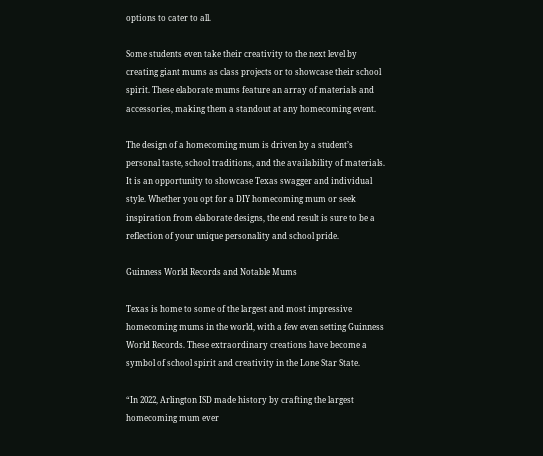options to cater to all.

Some students even take their creativity to the next level by creating giant mums as class projects or to showcase their school spirit. These elaborate mums feature an array of materials and accessories, making them a standout at any homecoming event.

The design of a homecoming mum is driven by a student’s personal taste, school traditions, and the availability of materials. It is an opportunity to showcase Texas swagger and individual style. Whether you opt for a DIY homecoming mum or seek inspiration from elaborate designs, the end result is sure to be a reflection of your unique personality and school pride.

Guinness World Records and Notable Mums

Texas is home to some of the largest and most impressive homecoming mums in the world, with a few even setting Guinness World Records. These extraordinary creations have become a symbol of school spirit and creativity in the Lone Star State.

“In 2022, Arlington ISD made history by crafting the largest homecoming mum ever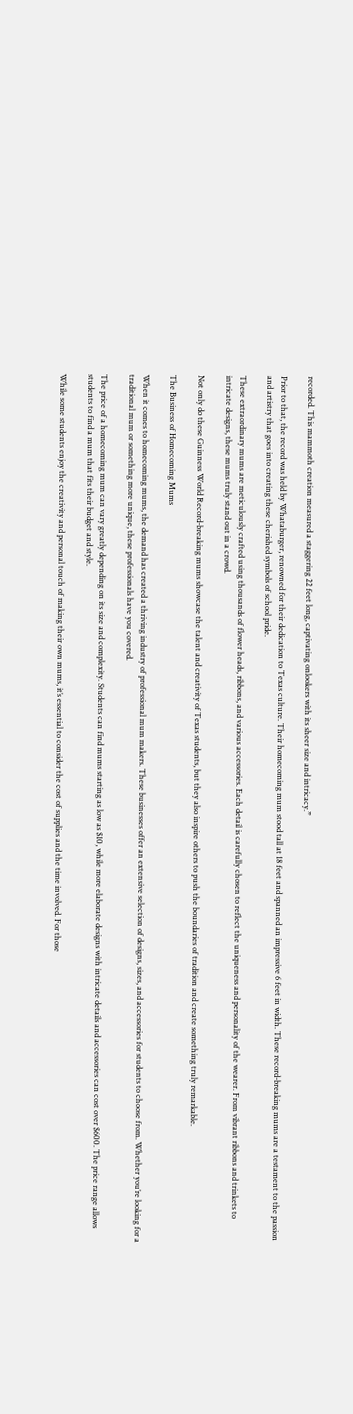recorded. This mammoth creation measured a staggering 22 feet long, captivating onlookers with its sheer size and intricacy.”

Prior to that, the record was held by Whataburger, renowned for their dedication to Texas culture. Their homecoming mum stood tall at 18 feet and spanned an impressive 6 feet in width. These record-breaking mums are a testament to the passion and artistry that goes into creating these cherished symbols of school pride.

These extraordinary mums are meticulously crafted using thousands of flower heads, ribbons, and various accessories. Each detail is carefully chosen to reflect the uniqueness and personality of the wearer. From vibrant ribbons and trinkets to intricate designs, these mums truly stand out in a crowd.

Not only do these Guinness World Record-breaking mums showcase the talent and creativity of Texas students, but they also inspire others to push the boundaries of tradition and create something truly remarkable.

The Business of Homecoming Mums

When it comes to homecoming mums, the demand has created a thriving industry of professional mum makers. These businesses offer an extensive selection of designs, sizes, and accessories for students to choose from. Whether you’re looking for a traditional mum or something more unique, these professionals have you covered.

The price of a homecoming mum can vary greatly depending on its size and complexity. Students can find mums starting as low as $10, while more elaborate designs with intricate details and accessories can cost over $600. The price range allows students to find a mum that fits their budget and style.

While some students enjoy the creativity and personal touch of making their own mums, it’s essential to consider the cost of supplies and the time involved. For those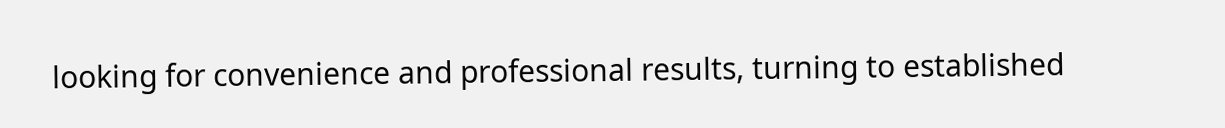looking for convenience and professional results, turning to established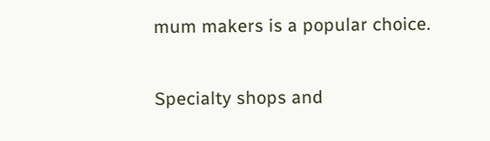mum makers is a popular choice.

Specialty shops and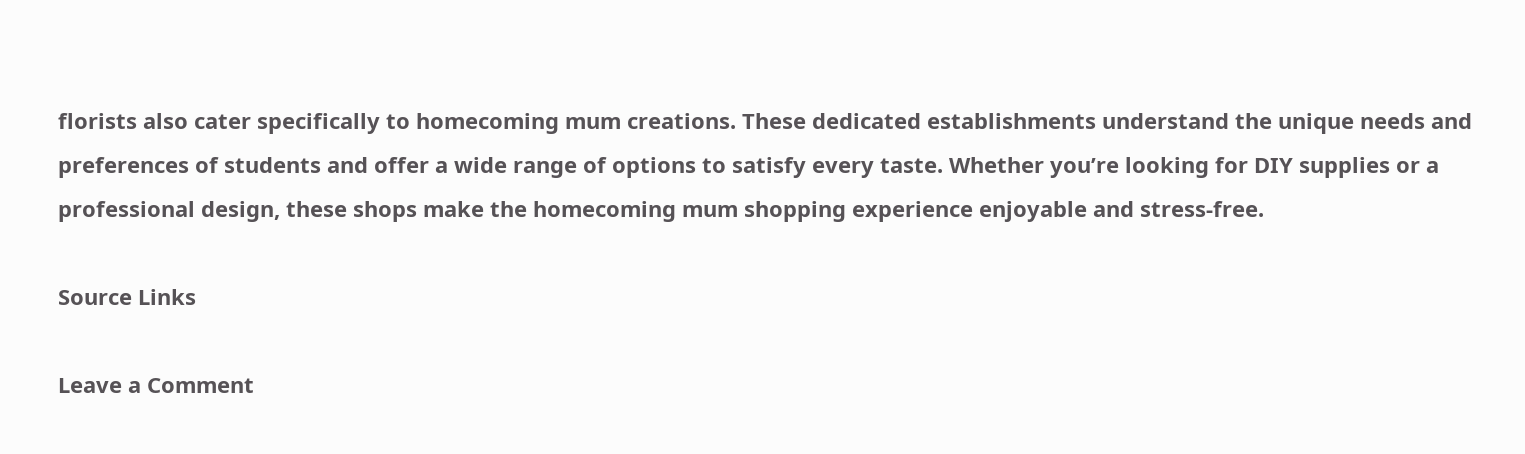florists also cater specifically to homecoming mum creations. These dedicated establishments understand the unique needs and preferences of students and offer a wide range of options to satisfy every taste. Whether you’re looking for DIY supplies or a professional design, these shops make the homecoming mum shopping experience enjoyable and stress-free.

Source Links

Leave a Comment